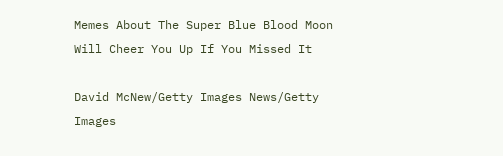Memes About The Super Blue Blood Moon Will Cheer You Up If You Missed It

David McNew/Getty Images News/Getty Images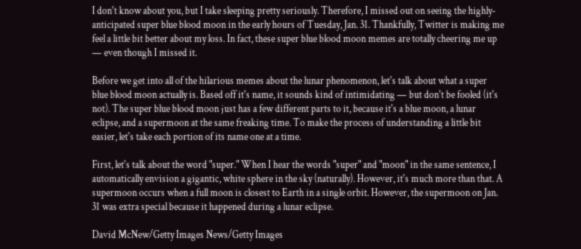I don't know about you, but I take sleeping pretty seriously. Therefore, I missed out on seeing the highly-anticipated super blue blood moon in the early hours of Tuesday, Jan. 31. Thankfully, Twitter is making me feel a little bit better about my loss. In fact, these super blue blood moon memes are totally cheering me up — even though I missed it.

Before we get into all of the hilarious memes about the lunar phenomenon, let's talk about what a super blue blood moon actually is. Based off it's name, it sounds kind of intimidating — but don't be fooled (it's not). The super blue blood moon just has a few different parts to it, because it's a blue moon, a lunar eclipse, and a supermoon at the same freaking time. To make the process of understanding a little bit easier, let's take each portion of its name one at a time.

First, let's talk about the word "super." When I hear the words "super" and "moon" in the same sentence, I automatically envision a gigantic, white sphere in the sky (naturally). However, it's much more than that. A supermoon occurs when a full moon is closest to Earth in a single orbit. However, the supermoon on Jan. 31 was extra special because it happened during a lunar eclipse.

David McNew/Getty Images News/Getty Images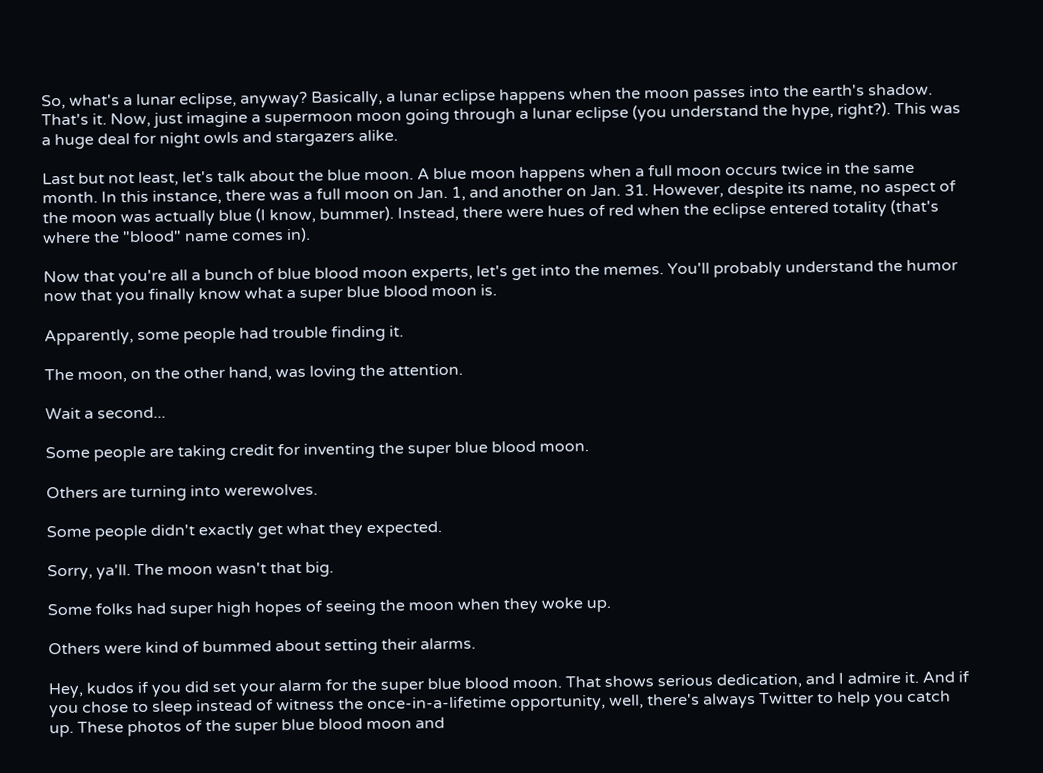So, what's a lunar eclipse, anyway? Basically, a lunar eclipse happens when the moon passes into the earth's shadow. That's it. Now, just imagine a supermoon moon going through a lunar eclipse (you understand the hype, right?). This was a huge deal for night owls and stargazers alike.

Last but not least, let's talk about the blue moon. A blue moon happens when a full moon occurs twice in the same month. In this instance, there was a full moon on Jan. 1, and another on Jan. 31. However, despite its name, no aspect of the moon was actually blue (I know, bummer). Instead, there were hues of red when the eclipse entered totality (that's where the "blood" name comes in).

Now that you're all a bunch of blue blood moon experts, let's get into the memes. You'll probably understand the humor now that you finally know what a super blue blood moon is.

Apparently, some people had trouble finding it.

The moon, on the other hand, was loving the attention.

Wait a second...

Some people are taking credit for inventing the super blue blood moon.

Others are turning into werewolves.

Some people didn't exactly get what they expected.

Sorry, ya'll. The moon wasn't that big.

Some folks had super high hopes of seeing the moon when they woke up.

Others were kind of bummed about setting their alarms.

Hey, kudos if you did set your alarm for the super blue blood moon. That shows serious dedication, and I admire it. And if you chose to sleep instead of witness the once-in-a-lifetime opportunity, well, there's always Twitter to help you catch up. These photos of the super blue blood moon and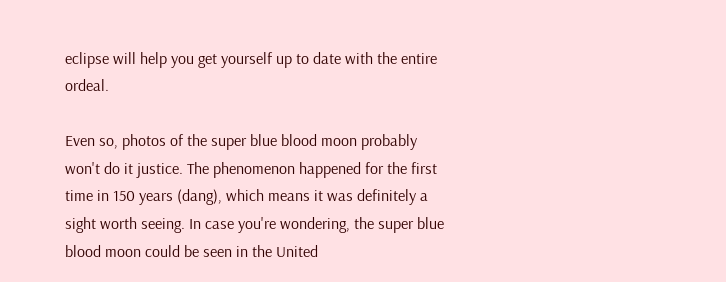eclipse will help you get yourself up to date with the entire ordeal.

Even so, photos of the super blue blood moon probably won't do it justice. The phenomenon happened for the first time in 150 years (dang), which means it was definitely a sight worth seeing. In case you're wondering, the super blue blood moon could be seen in the United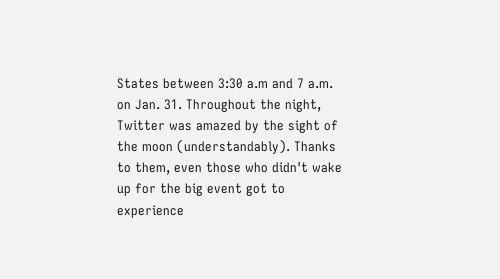States between 3:30 a.m and 7 a.m. on Jan. 31. Throughout the night, Twitter was amazed by the sight of the moon (understandably). Thanks to them, even those who didn't wake up for the big event got to experience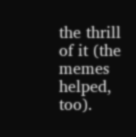the thrill of it (the memes helped, too).